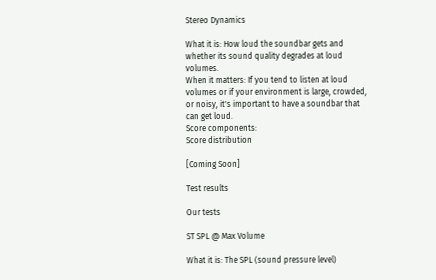Stereo Dynamics

What it is: How loud the soundbar gets and whether its sound quality degrades at loud volumes.
When it matters: If you tend to listen at loud volumes or if your environment is large, crowded, or noisy, it's important to have a soundbar that can get loud.
Score components:
Score distribution

[Coming Soon]

Test results

Our tests

ST SPL @ Max Volume

What it is: The SPL (sound pressure level)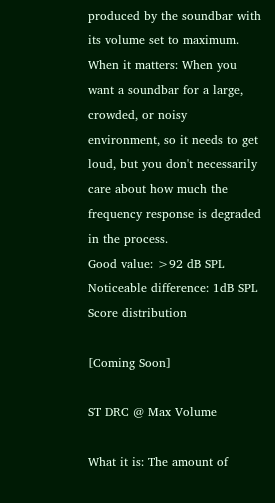produced by the soundbar with its volume set to maximum.
When it matters: When you want a soundbar for a large, crowded, or noisy environment, so it needs to get loud, but you don't necessarily care about how much the frequency response is degraded in the process.
Good value: >92 dB SPL
Noticeable difference: 1dB SPL
Score distribution

[Coming Soon]

ST DRC @ Max Volume

What it is: The amount of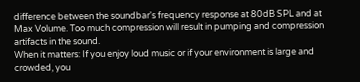difference between the soundbar's frequency response at 80dB SPL and at Max Volume. Too much compression will result in pumping and compression artifacts in the sound.
When it matters: If you enjoy loud music or if your environment is large and crowded, you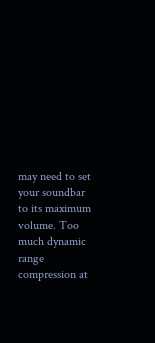may need to set your soundbar to its maximum volume. Too much dynamic range compression at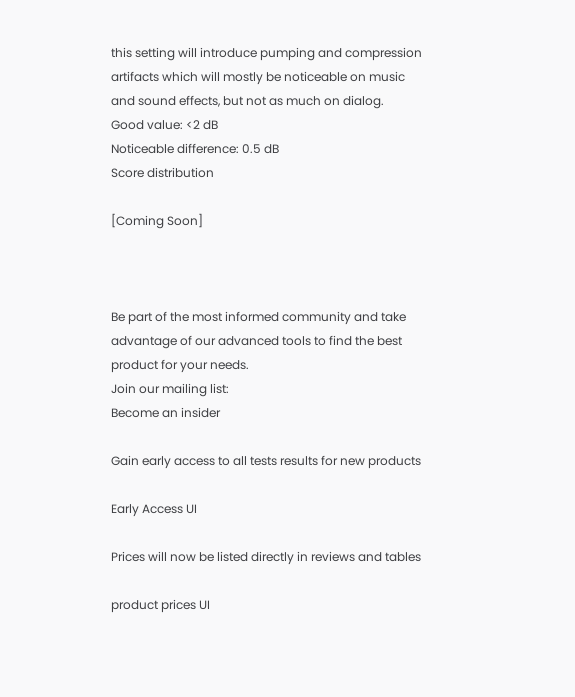this setting will introduce pumping and compression artifacts which will mostly be noticeable on music and sound effects, but not as much on dialog.
Good value: <2 dB
Noticeable difference: 0.5 dB
Score distribution

[Coming Soon]



Be part of the most informed community and take advantage of our advanced tools to find the best product for your needs.
Join our mailing list:
Become an insider

Gain early access to all tests results for new products

Early Access UI

Prices will now be listed directly in reviews and tables

product prices UI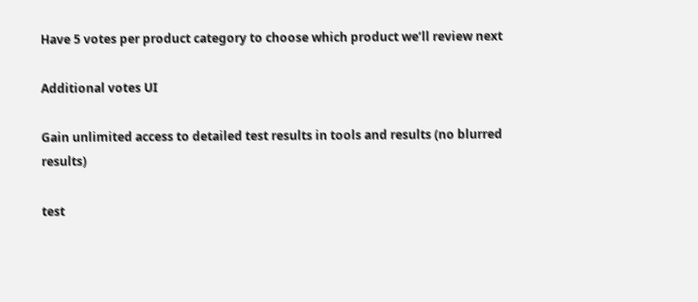Have 5 votes per product category to choose which product we’ll review next

Additional votes UI

Gain unlimited access to detailed test results in tools and results (no blurred results)

test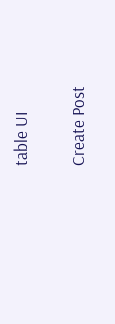table UI

Create Post